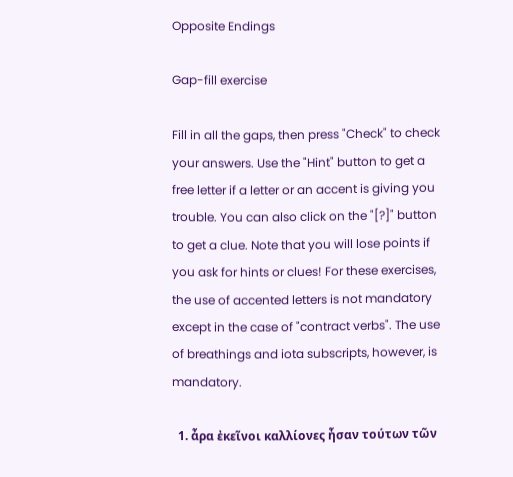Opposite Endings

Gap-fill exercise

Fill in all the gaps, then press "Check" to check your answers. Use the "Hint" button to get a free letter if a letter or an accent is giving you trouble. You can also click on the "[?]" button to get a clue. Note that you will lose points if you ask for hints or clues! For these exercises, the use of accented letters is not mandatory except in the case of "contract verbs". The use of breathings and iota subscripts, however, is mandatory.

  1. ἆρα ἐκεῖνοι καλλίονες ἦσαν τούτων τῶν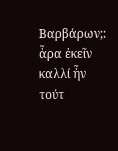Βαρβάρων;: ἆρα ἐκεῖν καλλί ἦν τούτ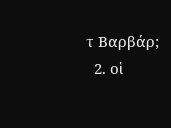τ Βαρβάρ;
  2. οἱ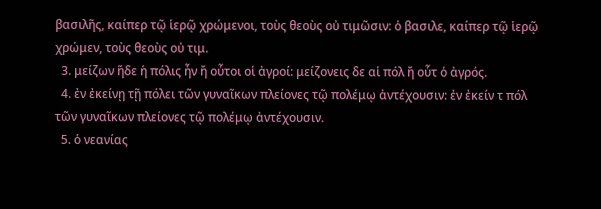βασιλῆς, καίπερ τῷ ἱερῷ χρώμενοι, τοὺς θεοὺς οὐ τιμῶσιν: ὁ βασιλε, καίπερ τῷ ἱερῷ χρώμεν, τοὺς θεοὺς οὐ τιμ.
  3. μείζων ἥδε ἡ πόλις ἦν ἤ οὗτοι οἱ ἀγροί: μείζονεις δε αἱ πόλ ἤ οὗτ ὁ ἀγρός.
  4. ἐν ἐκείνῃ τῇ πόλει τῶν γυναῖκων πλείονες τῷ πολέμῳ ἀντέχουσιν: ἐν ἐκείν τ πόλ τῶν γυναῖκων πλείονες τῷ πολέμῳ ἀντέχουσιν.
  5. ὁ νεανίας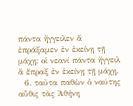πάντα ἤγγειλεν ἅ ἐπράξαμεν ἐν ἐκείνῃ τῇ μάχῃ: οἱ νεανί πάντα ἤγγειλ ἅ ἔπραξ ἐν ἐκείνῃ τῇ μάχῃ.
  6. ταῦτα παθὼν ὁ ναύτης αὖθις τὰς Ἀθήνη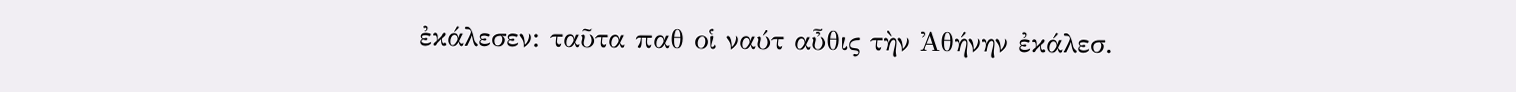ἐκάλεσεν: ταῦτα παθ οἱ ναύτ αὖθις τὴν Ἀθήνην ἐκάλεσ.